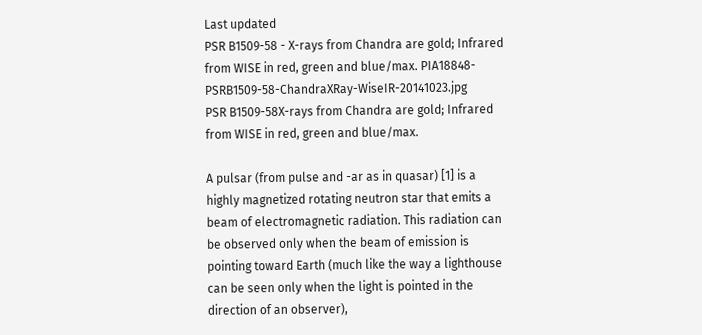Last updated
PSR B1509-58 - X-rays from Chandra are gold; Infrared from WISE in red, green and blue/max. PIA18848-PSRB1509-58-ChandraXRay-WiseIR-20141023.jpg
PSR B1509-58X-rays from Chandra are gold; Infrared from WISE in red, green and blue/max.

A pulsar (from pulse and -ar as in quasar) [1] is a highly magnetized rotating neutron star that emits a beam of electromagnetic radiation. This radiation can be observed only when the beam of emission is pointing toward Earth (much like the way a lighthouse can be seen only when the light is pointed in the direction of an observer),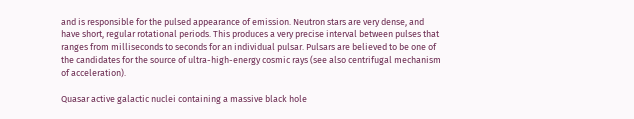and is responsible for the pulsed appearance of emission. Neutron stars are very dense, and have short, regular rotational periods. This produces a very precise interval between pulses that ranges from milliseconds to seconds for an individual pulsar. Pulsars are believed to be one of the candidates for the source of ultra-high-energy cosmic rays (see also centrifugal mechanism of acceleration).

Quasar active galactic nuclei containing a massive black hole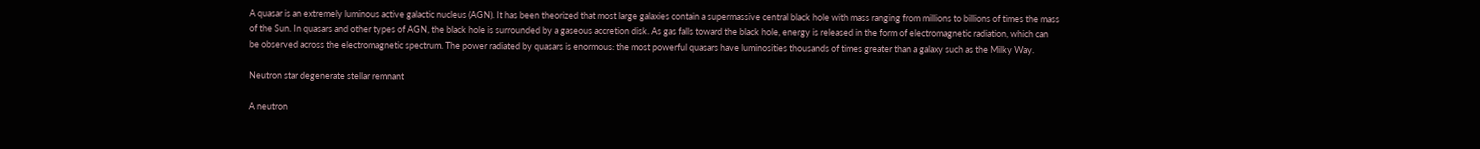A quasar is an extremely luminous active galactic nucleus (AGN). It has been theorized that most large galaxies contain a supermassive central black hole with mass ranging from millions to billions of times the mass of the Sun. In quasars and other types of AGN, the black hole is surrounded by a gaseous accretion disk. As gas falls toward the black hole, energy is released in the form of electromagnetic radiation, which can be observed across the electromagnetic spectrum. The power radiated by quasars is enormous: the most powerful quasars have luminosities thousands of times greater than a galaxy such as the Milky Way.

Neutron star degenerate stellar remnant

A neutron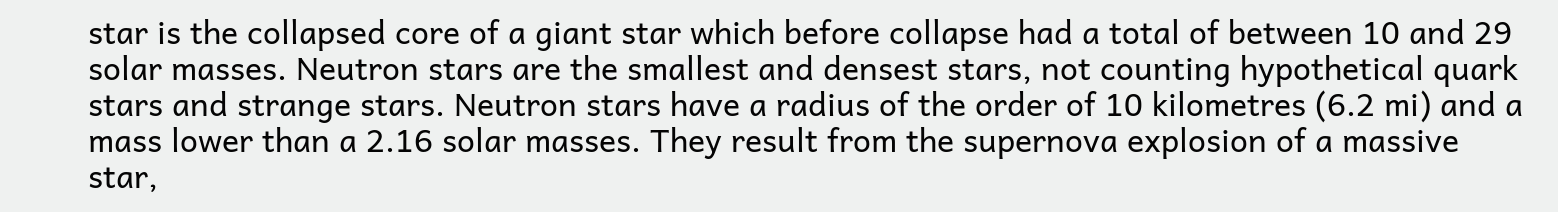star is the collapsed core of a giant star which before collapse had a total of between 10 and 29 solar masses. Neutron stars are the smallest and densest stars, not counting hypothetical quark stars and strange stars. Neutron stars have a radius of the order of 10 kilometres (6.2 mi) and a mass lower than a 2.16 solar masses. They result from the supernova explosion of a massive star,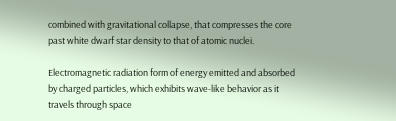combined with gravitational collapse, that compresses the core past white dwarf star density to that of atomic nuclei.

Electromagnetic radiation form of energy emitted and absorbed by charged particles, which exhibits wave-like behavior as it travels through space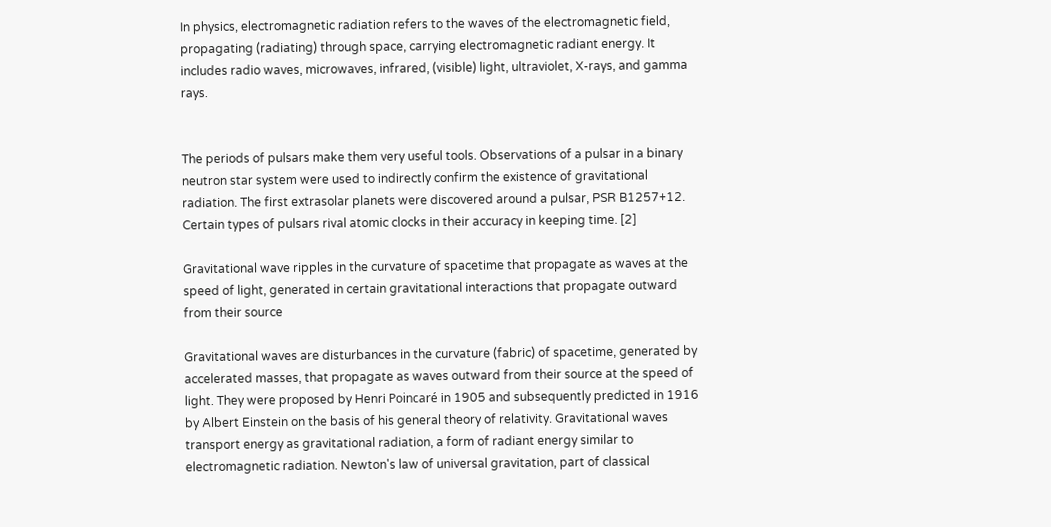In physics, electromagnetic radiation refers to the waves of the electromagnetic field, propagating (radiating) through space, carrying electromagnetic radiant energy. It includes radio waves, microwaves, infrared, (visible) light, ultraviolet, X-rays, and gamma rays.


The periods of pulsars make them very useful tools. Observations of a pulsar in a binary neutron star system were used to indirectly confirm the existence of gravitational radiation. The first extrasolar planets were discovered around a pulsar, PSR B1257+12. Certain types of pulsars rival atomic clocks in their accuracy in keeping time. [2]

Gravitational wave ripples in the curvature of spacetime that propagate as waves at the speed of light, generated in certain gravitational interactions that propagate outward from their source

Gravitational waves are disturbances in the curvature (fabric) of spacetime, generated by accelerated masses, that propagate as waves outward from their source at the speed of light. They were proposed by Henri Poincaré in 1905 and subsequently predicted in 1916 by Albert Einstein on the basis of his general theory of relativity. Gravitational waves transport energy as gravitational radiation, a form of radiant energy similar to electromagnetic radiation. Newton's law of universal gravitation, part of classical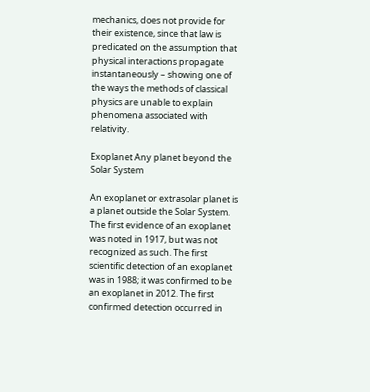mechanics, does not provide for their existence, since that law is predicated on the assumption that physical interactions propagate instantaneously – showing one of the ways the methods of classical physics are unable to explain phenomena associated with relativity.

Exoplanet Any planet beyond the Solar System

An exoplanet or extrasolar planet is a planet outside the Solar System. The first evidence of an exoplanet was noted in 1917, but was not recognized as such. The first scientific detection of an exoplanet was in 1988; it was confirmed to be an exoplanet in 2012. The first confirmed detection occurred in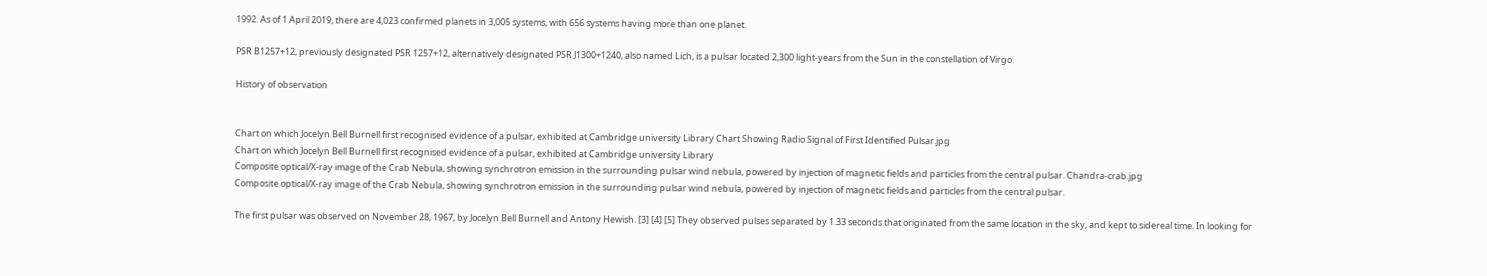1992. As of 1 April 2019, there are 4,023 confirmed planets in 3,005 systems, with 656 systems having more than one planet.

PSR B1257+12, previously designated PSR 1257+12, alternatively designated PSR J1300+1240, also named Lich, is a pulsar located 2,300 light-years from the Sun in the constellation of Virgo.

History of observation


Chart on which Jocelyn Bell Burnell first recognised evidence of a pulsar, exhibited at Cambridge university Library Chart Showing Radio Signal of First Identified Pulsar.jpg
Chart on which Jocelyn Bell Burnell first recognised evidence of a pulsar, exhibited at Cambridge university Library
Composite optical/X-ray image of the Crab Nebula, showing synchrotron emission in the surrounding pulsar wind nebula, powered by injection of magnetic fields and particles from the central pulsar. Chandra-crab.jpg
Composite optical/X-ray image of the Crab Nebula, showing synchrotron emission in the surrounding pulsar wind nebula, powered by injection of magnetic fields and particles from the central pulsar.

The first pulsar was observed on November 28, 1967, by Jocelyn Bell Burnell and Antony Hewish. [3] [4] [5] They observed pulses separated by 1.33 seconds that originated from the same location in the sky, and kept to sidereal time. In looking for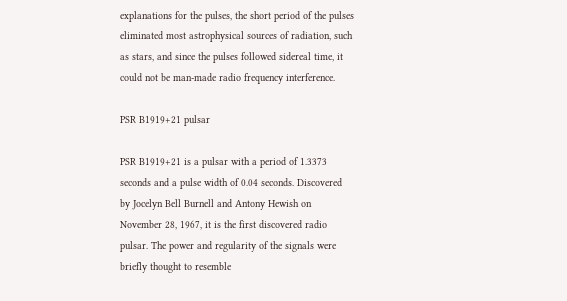explanations for the pulses, the short period of the pulses eliminated most astrophysical sources of radiation, such as stars, and since the pulses followed sidereal time, it could not be man-made radio frequency interference.

PSR B1919+21 pulsar

PSR B1919+21 is a pulsar with a period of 1.3373 seconds and a pulse width of 0.04 seconds. Discovered by Jocelyn Bell Burnell and Antony Hewish on November 28, 1967, it is the first discovered radio pulsar. The power and regularity of the signals were briefly thought to resemble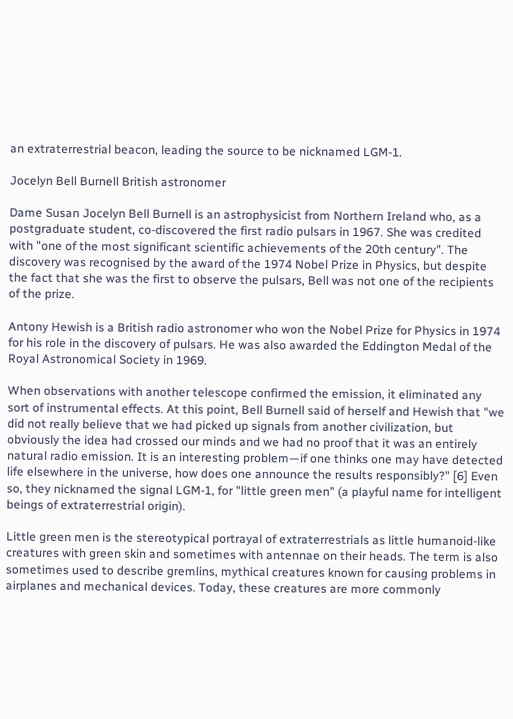an extraterrestrial beacon, leading the source to be nicknamed LGM-1.

Jocelyn Bell Burnell British astronomer

Dame Susan Jocelyn Bell Burnell is an astrophysicist from Northern Ireland who, as a postgraduate student, co-discovered the first radio pulsars in 1967. She was credited with "one of the most significant scientific achievements of the 20th century". The discovery was recognised by the award of the 1974 Nobel Prize in Physics, but despite the fact that she was the first to observe the pulsars, Bell was not one of the recipients of the prize.

Antony Hewish is a British radio astronomer who won the Nobel Prize for Physics in 1974 for his role in the discovery of pulsars. He was also awarded the Eddington Medal of the Royal Astronomical Society in 1969.

When observations with another telescope confirmed the emission, it eliminated any sort of instrumental effects. At this point, Bell Burnell said of herself and Hewish that "we did not really believe that we had picked up signals from another civilization, but obviously the idea had crossed our minds and we had no proof that it was an entirely natural radio emission. It is an interesting problem—if one thinks one may have detected life elsewhere in the universe, how does one announce the results responsibly?" [6] Even so, they nicknamed the signal LGM-1, for "little green men" (a playful name for intelligent beings of extraterrestrial origin).

Little green men is the stereotypical portrayal of extraterrestrials as little humanoid-like creatures with green skin and sometimes with antennae on their heads. The term is also sometimes used to describe gremlins, mythical creatures known for causing problems in airplanes and mechanical devices. Today, these creatures are more commonly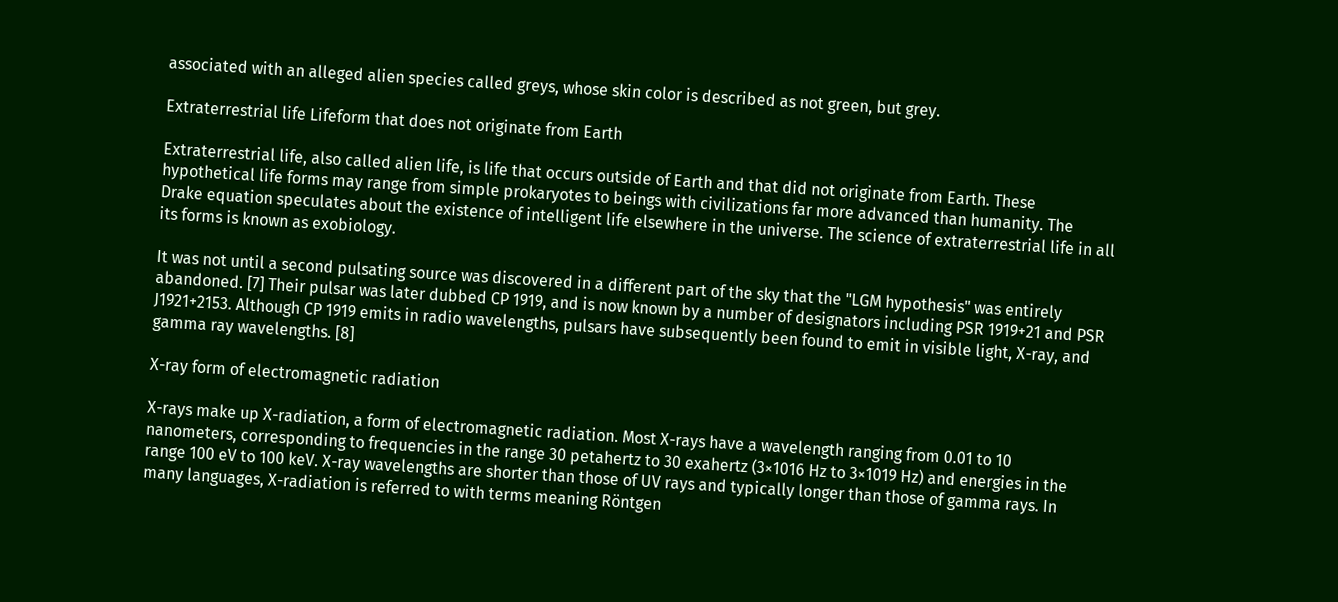associated with an alleged alien species called greys, whose skin color is described as not green, but grey.

Extraterrestrial life Lifeform that does not originate from Earth

Extraterrestrial life, also called alien life, is life that occurs outside of Earth and that did not originate from Earth. These hypothetical life forms may range from simple prokaryotes to beings with civilizations far more advanced than humanity. The Drake equation speculates about the existence of intelligent life elsewhere in the universe. The science of extraterrestrial life in all its forms is known as exobiology.

It was not until a second pulsating source was discovered in a different part of the sky that the "LGM hypothesis" was entirely abandoned. [7] Their pulsar was later dubbed CP 1919, and is now known by a number of designators including PSR 1919+21 and PSR J1921+2153. Although CP 1919 emits in radio wavelengths, pulsars have subsequently been found to emit in visible light, X-ray, and gamma ray wavelengths. [8]

X-ray form of electromagnetic radiation

X-rays make up X-radiation, a form of electromagnetic radiation. Most X-rays have a wavelength ranging from 0.01 to 10 nanometers, corresponding to frequencies in the range 30 petahertz to 30 exahertz (3×1016 Hz to 3×1019 Hz) and energies in the range 100 eV to 100 keV. X-ray wavelengths are shorter than those of UV rays and typically longer than those of gamma rays. In many languages, X-radiation is referred to with terms meaning Röntgen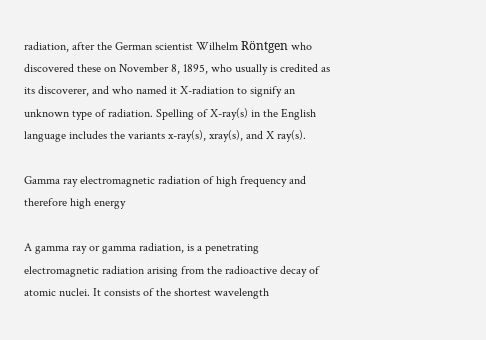radiation, after the German scientist Wilhelm Röntgen who discovered these on November 8, 1895, who usually is credited as its discoverer, and who named it X-radiation to signify an unknown type of radiation. Spelling of X-ray(s) in the English language includes the variants x-ray(s), xray(s), and X ray(s).

Gamma ray electromagnetic radiation of high frequency and therefore high energy

A gamma ray or gamma radiation, is a penetrating electromagnetic radiation arising from the radioactive decay of atomic nuclei. It consists of the shortest wavelength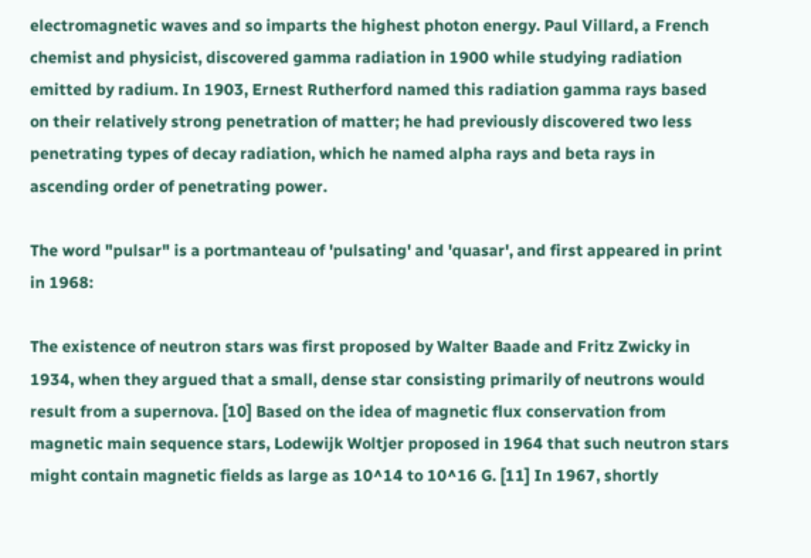electromagnetic waves and so imparts the highest photon energy. Paul Villard, a French chemist and physicist, discovered gamma radiation in 1900 while studying radiation emitted by radium. In 1903, Ernest Rutherford named this radiation gamma rays based on their relatively strong penetration of matter; he had previously discovered two less penetrating types of decay radiation, which he named alpha rays and beta rays in ascending order of penetrating power.

The word "pulsar" is a portmanteau of 'pulsating' and 'quasar', and first appeared in print in 1968:

The existence of neutron stars was first proposed by Walter Baade and Fritz Zwicky in 1934, when they argued that a small, dense star consisting primarily of neutrons would result from a supernova. [10] Based on the idea of magnetic flux conservation from magnetic main sequence stars, Lodewijk Woltjer proposed in 1964 that such neutron stars might contain magnetic fields as large as 10^14 to 10^16 G. [11] In 1967, shortly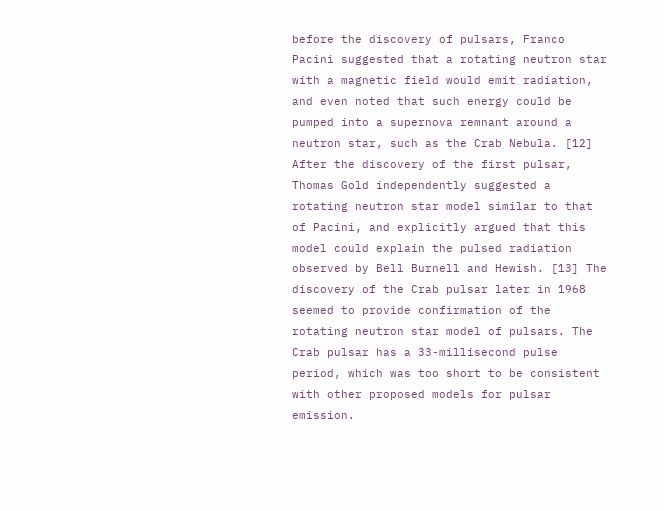before the discovery of pulsars, Franco Pacini suggested that a rotating neutron star with a magnetic field would emit radiation, and even noted that such energy could be pumped into a supernova remnant around a neutron star, such as the Crab Nebula. [12] After the discovery of the first pulsar, Thomas Gold independently suggested a rotating neutron star model similar to that of Pacini, and explicitly argued that this model could explain the pulsed radiation observed by Bell Burnell and Hewish. [13] The discovery of the Crab pulsar later in 1968 seemed to provide confirmation of the rotating neutron star model of pulsars. The Crab pulsar has a 33-millisecond pulse period, which was too short to be consistent with other proposed models for pulsar emission.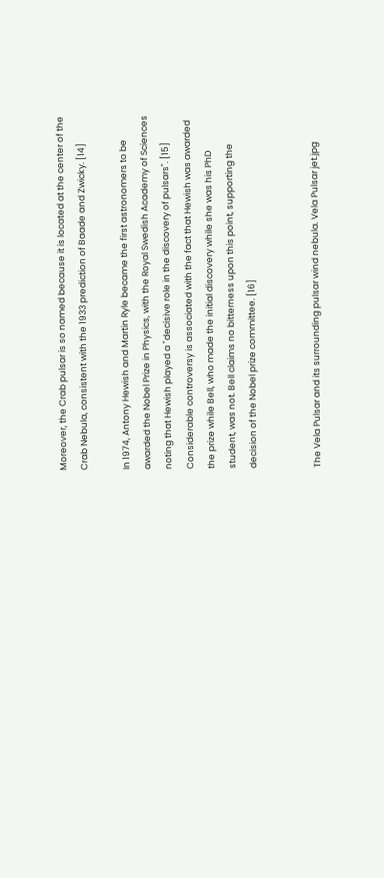Moreover, the Crab pulsar is so named because it is located at the center of the Crab Nebula, consistent with the 1933 prediction of Baade and Zwicky. [14]

In 1974, Antony Hewish and Martin Ryle became the first astronomers to be awarded the Nobel Prize in Physics, with the Royal Swedish Academy of Sciences noting that Hewish played a "decisive role in the discovery of pulsars". [15] Considerable controversy is associated with the fact that Hewish was awarded the prize while Bell, who made the initial discovery while she was his PhD student, was not. Bell claims no bitterness upon this point, supporting the decision of the Nobel prize committee. [16]


The Vela Pulsar and its surrounding pulsar wind nebula. Vela Pulsar jet.jpg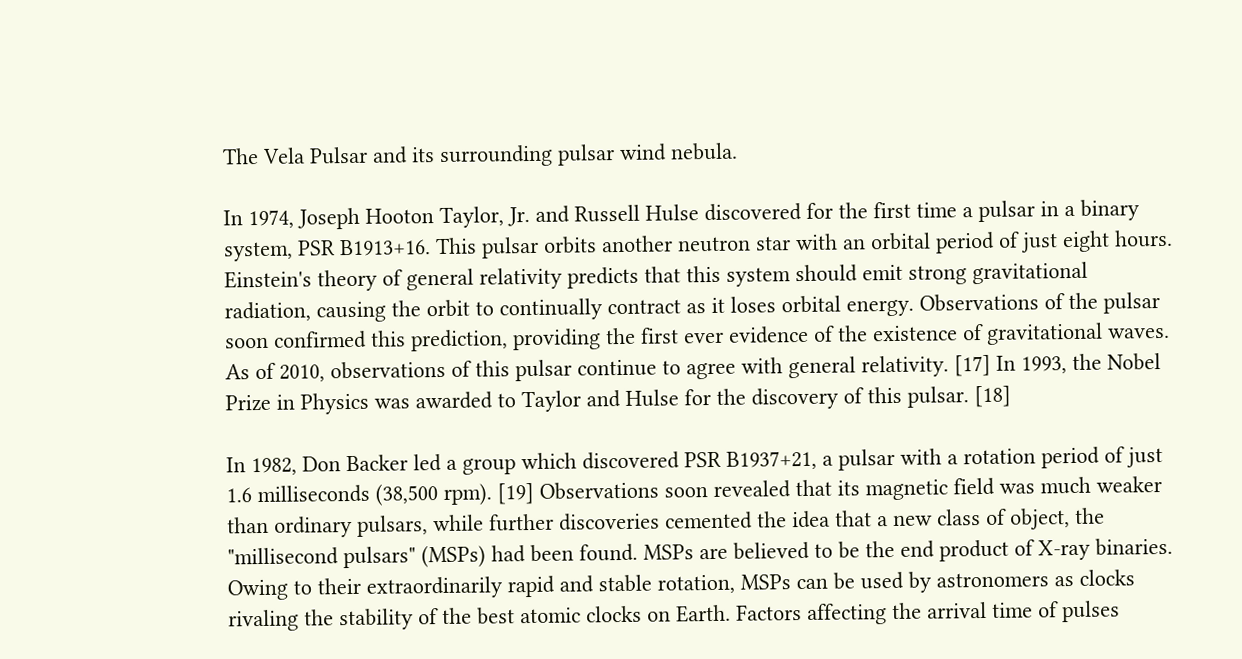The Vela Pulsar and its surrounding pulsar wind nebula.

In 1974, Joseph Hooton Taylor, Jr. and Russell Hulse discovered for the first time a pulsar in a binary system, PSR B1913+16. This pulsar orbits another neutron star with an orbital period of just eight hours. Einstein's theory of general relativity predicts that this system should emit strong gravitational radiation, causing the orbit to continually contract as it loses orbital energy. Observations of the pulsar soon confirmed this prediction, providing the first ever evidence of the existence of gravitational waves. As of 2010, observations of this pulsar continue to agree with general relativity. [17] In 1993, the Nobel Prize in Physics was awarded to Taylor and Hulse for the discovery of this pulsar. [18]

In 1982, Don Backer led a group which discovered PSR B1937+21, a pulsar with a rotation period of just 1.6 milliseconds (38,500 rpm). [19] Observations soon revealed that its magnetic field was much weaker than ordinary pulsars, while further discoveries cemented the idea that a new class of object, the "millisecond pulsars" (MSPs) had been found. MSPs are believed to be the end product of X-ray binaries. Owing to their extraordinarily rapid and stable rotation, MSPs can be used by astronomers as clocks rivaling the stability of the best atomic clocks on Earth. Factors affecting the arrival time of pulses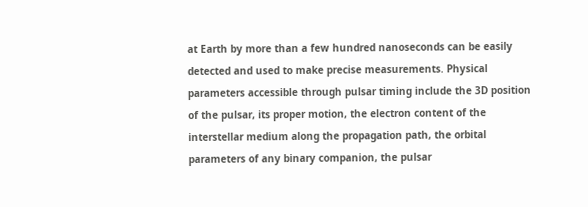at Earth by more than a few hundred nanoseconds can be easily detected and used to make precise measurements. Physical parameters accessible through pulsar timing include the 3D position of the pulsar, its proper motion, the electron content of the interstellar medium along the propagation path, the orbital parameters of any binary companion, the pulsar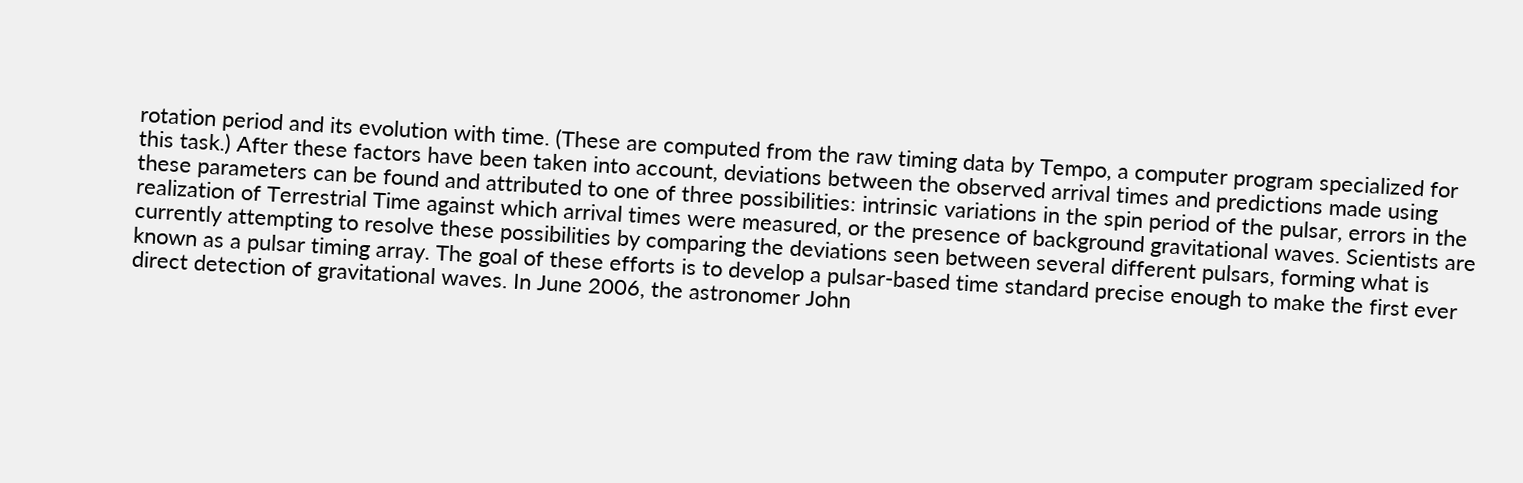rotation period and its evolution with time. (These are computed from the raw timing data by Tempo, a computer program specialized for this task.) After these factors have been taken into account, deviations between the observed arrival times and predictions made using these parameters can be found and attributed to one of three possibilities: intrinsic variations in the spin period of the pulsar, errors in the realization of Terrestrial Time against which arrival times were measured, or the presence of background gravitational waves. Scientists are currently attempting to resolve these possibilities by comparing the deviations seen between several different pulsars, forming what is known as a pulsar timing array. The goal of these efforts is to develop a pulsar-based time standard precise enough to make the first ever direct detection of gravitational waves. In June 2006, the astronomer John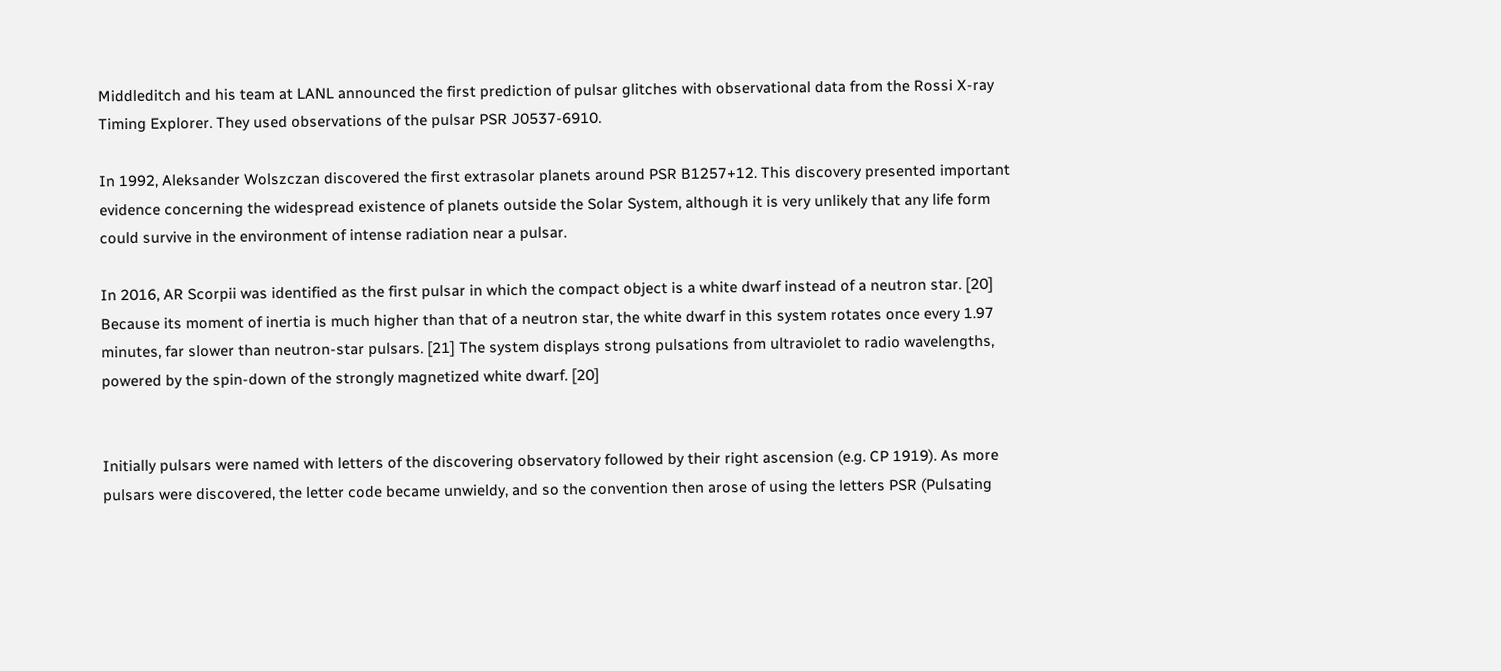Middleditch and his team at LANL announced the first prediction of pulsar glitches with observational data from the Rossi X-ray Timing Explorer. They used observations of the pulsar PSR J0537-6910.

In 1992, Aleksander Wolszczan discovered the first extrasolar planets around PSR B1257+12. This discovery presented important evidence concerning the widespread existence of planets outside the Solar System, although it is very unlikely that any life form could survive in the environment of intense radiation near a pulsar.

In 2016, AR Scorpii was identified as the first pulsar in which the compact object is a white dwarf instead of a neutron star. [20] Because its moment of inertia is much higher than that of a neutron star, the white dwarf in this system rotates once every 1.97 minutes, far slower than neutron-star pulsars. [21] The system displays strong pulsations from ultraviolet to radio wavelengths, powered by the spin-down of the strongly magnetized white dwarf. [20]


Initially pulsars were named with letters of the discovering observatory followed by their right ascension (e.g. CP 1919). As more pulsars were discovered, the letter code became unwieldy, and so the convention then arose of using the letters PSR (Pulsating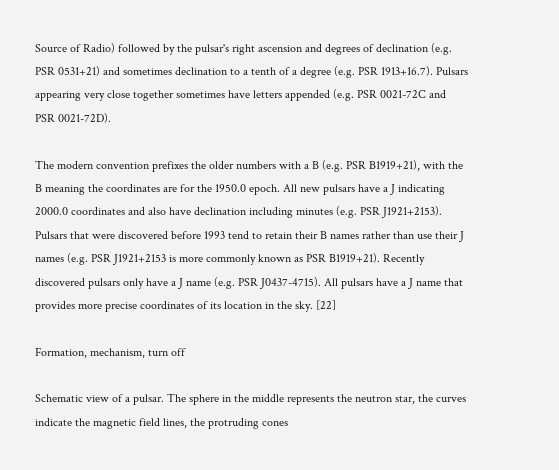Source of Radio) followed by the pulsar's right ascension and degrees of declination (e.g. PSR 0531+21) and sometimes declination to a tenth of a degree (e.g. PSR 1913+16.7). Pulsars appearing very close together sometimes have letters appended (e.g. PSR 0021-72C and PSR 0021-72D).

The modern convention prefixes the older numbers with a B (e.g. PSR B1919+21), with the B meaning the coordinates are for the 1950.0 epoch. All new pulsars have a J indicating 2000.0 coordinates and also have declination including minutes (e.g. PSR J1921+2153). Pulsars that were discovered before 1993 tend to retain their B names rather than use their J names (e.g. PSR J1921+2153 is more commonly known as PSR B1919+21). Recently discovered pulsars only have a J name (e.g. PSR J0437-4715). All pulsars have a J name that provides more precise coordinates of its location in the sky. [22]

Formation, mechanism, turn off

Schematic view of a pulsar. The sphere in the middle represents the neutron star, the curves indicate the magnetic field lines, the protruding cones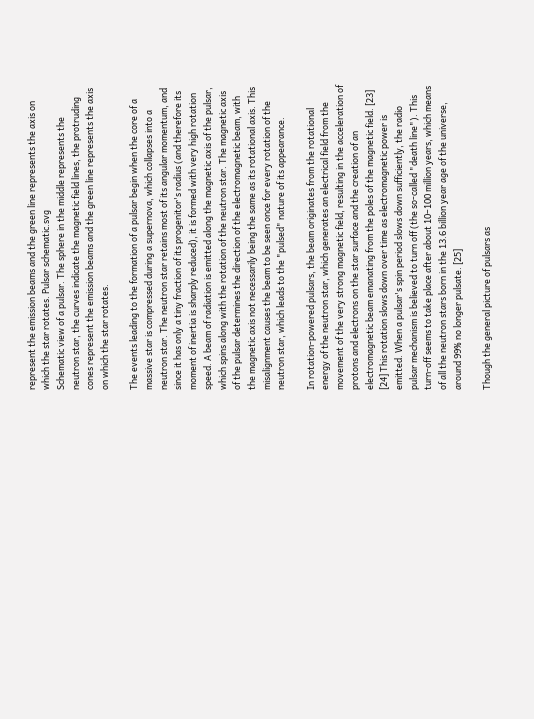represent the emission beams and the green line represents the axis on which the star rotates. Pulsar schematic.svg
Schematic view of a pulsar. The sphere in the middle represents the neutron star, the curves indicate the magnetic field lines, the protruding cones represent the emission beams and the green line represents the axis on which the star rotates.

The events leading to the formation of a pulsar begin when the core of a massive star is compressed during a supernova, which collapses into a neutron star. The neutron star retains most of its angular momentum, and since it has only a tiny fraction of its progenitor's radius (and therefore its moment of inertia is sharply reduced), it is formed with very high rotation speed. A beam of radiation is emitted along the magnetic axis of the pulsar, which spins along with the rotation of the neutron star. The magnetic axis of the pulsar determines the direction of the electromagnetic beam, with the magnetic axis not necessarily being the same as its rotational axis. This misalignment causes the beam to be seen once for every rotation of the neutron star, which leads to the "pulsed" nature of its appearance.

In rotation-powered pulsars, the beam originates from the rotational energy of the neutron star, which generates an electrical field from the movement of the very strong magnetic field, resulting in the acceleration of protons and electrons on the star surface and the creation of an electromagnetic beam emanating from the poles of the magnetic field. [23] [24] This rotation slows down over time as electromagnetic power is emitted. When a pulsar's spin period slows down sufficiently, the radio pulsar mechanism is believed to turn off (the so-called "death line"). This turn-off seems to take place after about 10–100 million years, which means of all the neutron stars born in the 13.6 billion year age of the universe, around 99% no longer pulsate. [25]

Though the general picture of pulsars as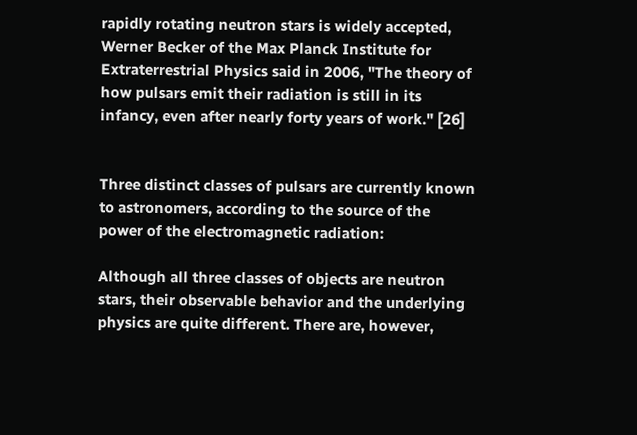rapidly rotating neutron stars is widely accepted, Werner Becker of the Max Planck Institute for Extraterrestrial Physics said in 2006, "The theory of how pulsars emit their radiation is still in its infancy, even after nearly forty years of work." [26]


Three distinct classes of pulsars are currently known to astronomers, according to the source of the power of the electromagnetic radiation:

Although all three classes of objects are neutron stars, their observable behavior and the underlying physics are quite different. There are, however,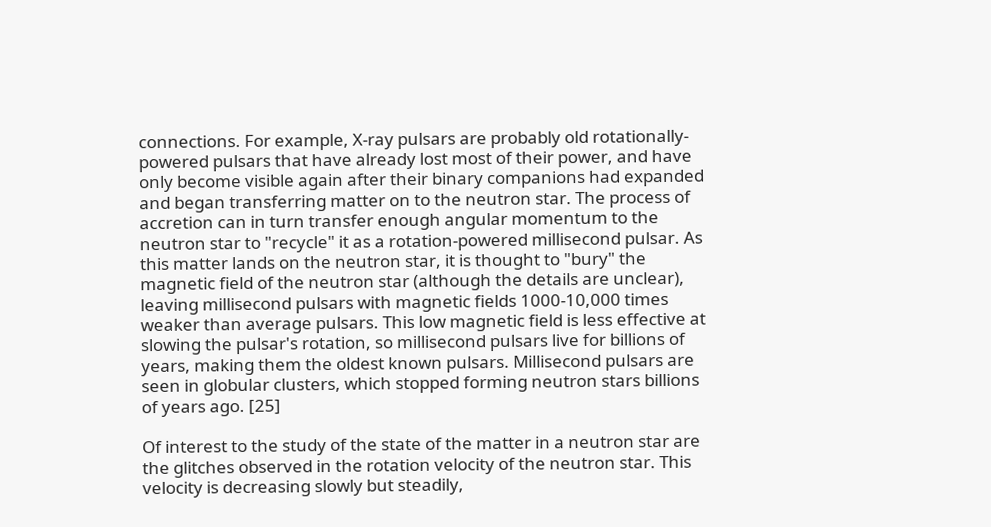connections. For example, X-ray pulsars are probably old rotationally-powered pulsars that have already lost most of their power, and have only become visible again after their binary companions had expanded and began transferring matter on to the neutron star. The process of accretion can in turn transfer enough angular momentum to the neutron star to "recycle" it as a rotation-powered millisecond pulsar. As this matter lands on the neutron star, it is thought to "bury" the magnetic field of the neutron star (although the details are unclear), leaving millisecond pulsars with magnetic fields 1000-10,000 times weaker than average pulsars. This low magnetic field is less effective at slowing the pulsar's rotation, so millisecond pulsars live for billions of years, making them the oldest known pulsars. Millisecond pulsars are seen in globular clusters, which stopped forming neutron stars billions of years ago. [25]

Of interest to the study of the state of the matter in a neutron star are the glitches observed in the rotation velocity of the neutron star. This velocity is decreasing slowly but steadily,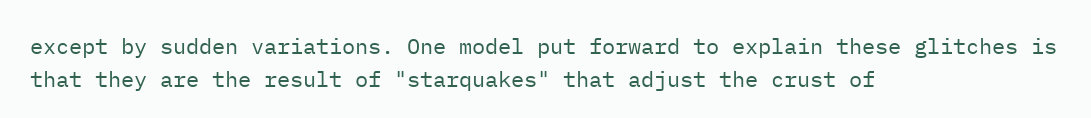except by sudden variations. One model put forward to explain these glitches is that they are the result of "starquakes" that adjust the crust of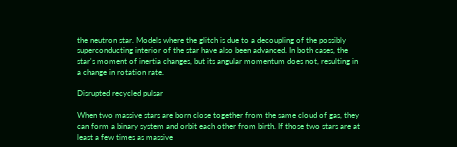the neutron star. Models where the glitch is due to a decoupling of the possibly superconducting interior of the star have also been advanced. In both cases, the star's moment of inertia changes, but its angular momentum does not, resulting in a change in rotation rate.

Disrupted recycled pulsar

When two massive stars are born close together from the same cloud of gas, they can form a binary system and orbit each other from birth. If those two stars are at least a few times as massive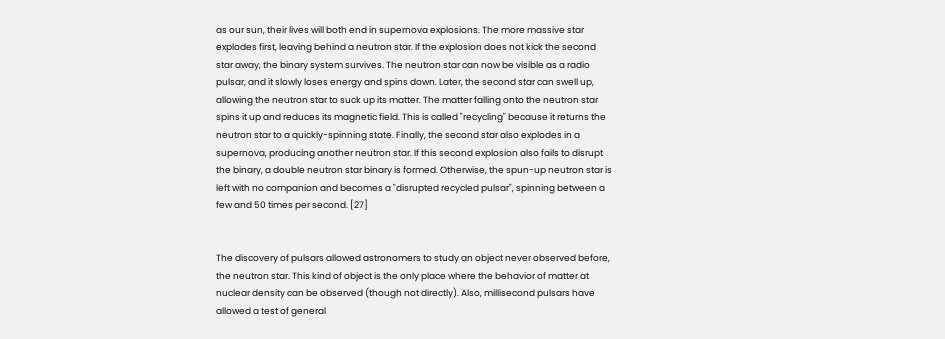as our sun, their lives will both end in supernova explosions. The more massive star explodes first, leaving behind a neutron star. If the explosion does not kick the second star away, the binary system survives. The neutron star can now be visible as a radio pulsar, and it slowly loses energy and spins down. Later, the second star can swell up, allowing the neutron star to suck up its matter. The matter falling onto the neutron star spins it up and reduces its magnetic field. This is called "recycling" because it returns the neutron star to a quickly-spinning state. Finally, the second star also explodes in a supernova, producing another neutron star. If this second explosion also fails to disrupt the binary, a double neutron star binary is formed. Otherwise, the spun-up neutron star is left with no companion and becomes a "disrupted recycled pulsar", spinning between a few and 50 times per second. [27]


The discovery of pulsars allowed astronomers to study an object never observed before, the neutron star. This kind of object is the only place where the behavior of matter at nuclear density can be observed (though not directly). Also, millisecond pulsars have allowed a test of general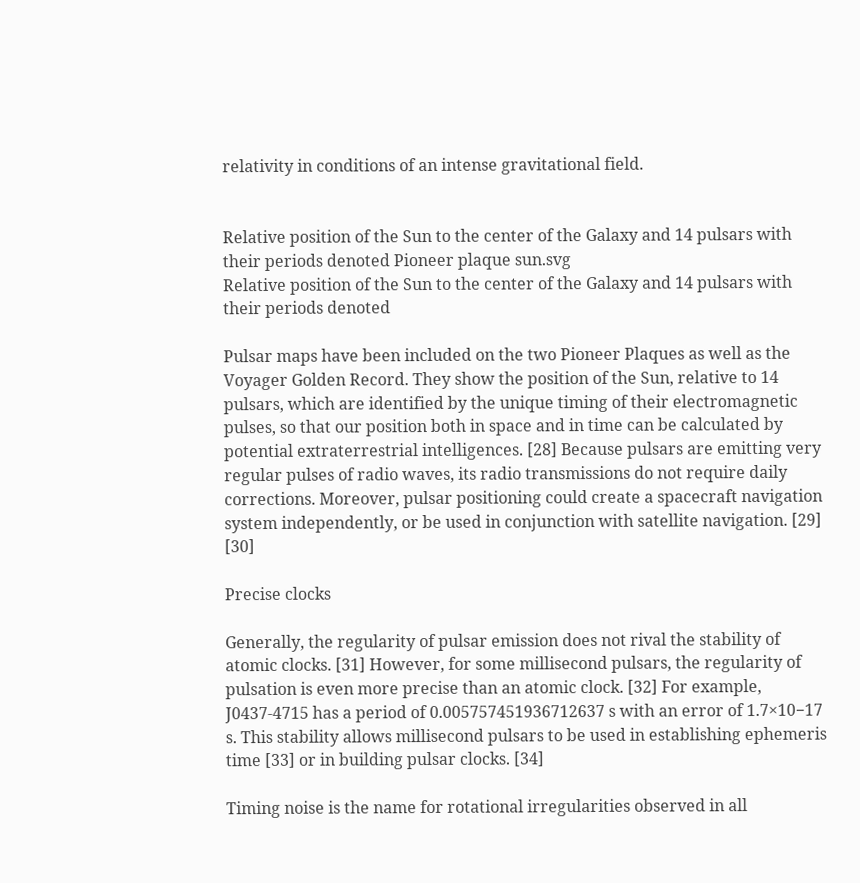relativity in conditions of an intense gravitational field.


Relative position of the Sun to the center of the Galaxy and 14 pulsars with their periods denoted Pioneer plaque sun.svg
Relative position of the Sun to the center of the Galaxy and 14 pulsars with their periods denoted

Pulsar maps have been included on the two Pioneer Plaques as well as the Voyager Golden Record. They show the position of the Sun, relative to 14 pulsars, which are identified by the unique timing of their electromagnetic pulses, so that our position both in space and in time can be calculated by potential extraterrestrial intelligences. [28] Because pulsars are emitting very regular pulses of radio waves, its radio transmissions do not require daily corrections. Moreover, pulsar positioning could create a spacecraft navigation system independently, or be used in conjunction with satellite navigation. [29] [30]

Precise clocks

Generally, the regularity of pulsar emission does not rival the stability of atomic clocks. [31] However, for some millisecond pulsars, the regularity of pulsation is even more precise than an atomic clock. [32] For example, J0437-4715 has a period of 0.005757451936712637 s with an error of 1.7×10−17 s. This stability allows millisecond pulsars to be used in establishing ephemeris time [33] or in building pulsar clocks. [34]

Timing noise is the name for rotational irregularities observed in all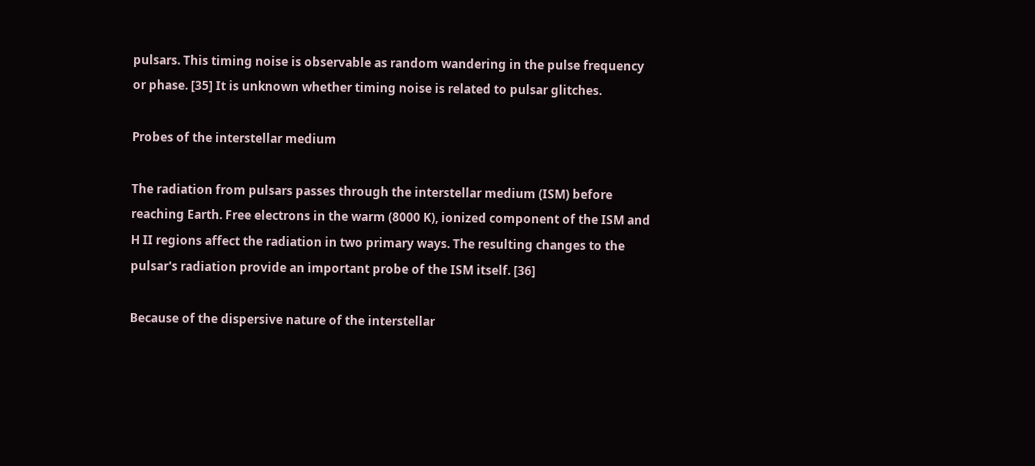pulsars. This timing noise is observable as random wandering in the pulse frequency or phase. [35] It is unknown whether timing noise is related to pulsar glitches.

Probes of the interstellar medium

The radiation from pulsars passes through the interstellar medium (ISM) before reaching Earth. Free electrons in the warm (8000 K), ionized component of the ISM and H II regions affect the radiation in two primary ways. The resulting changes to the pulsar's radiation provide an important probe of the ISM itself. [36]

Because of the dispersive nature of the interstellar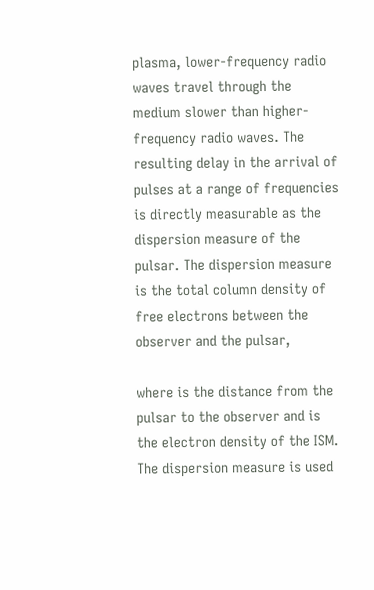plasma, lower-frequency radio waves travel through the medium slower than higher-frequency radio waves. The resulting delay in the arrival of pulses at a range of frequencies is directly measurable as the dispersion measure of the pulsar. The dispersion measure is the total column density of free electrons between the observer and the pulsar,

where is the distance from the pulsar to the observer and is the electron density of the ISM. The dispersion measure is used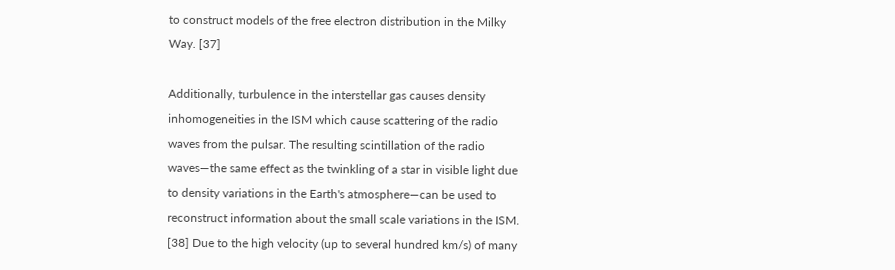to construct models of the free electron distribution in the Milky Way. [37]

Additionally, turbulence in the interstellar gas causes density inhomogeneities in the ISM which cause scattering of the radio waves from the pulsar. The resulting scintillation of the radio waves—the same effect as the twinkling of a star in visible light due to density variations in the Earth's atmosphere—can be used to reconstruct information about the small scale variations in the ISM. [38] Due to the high velocity (up to several hundred km/s) of many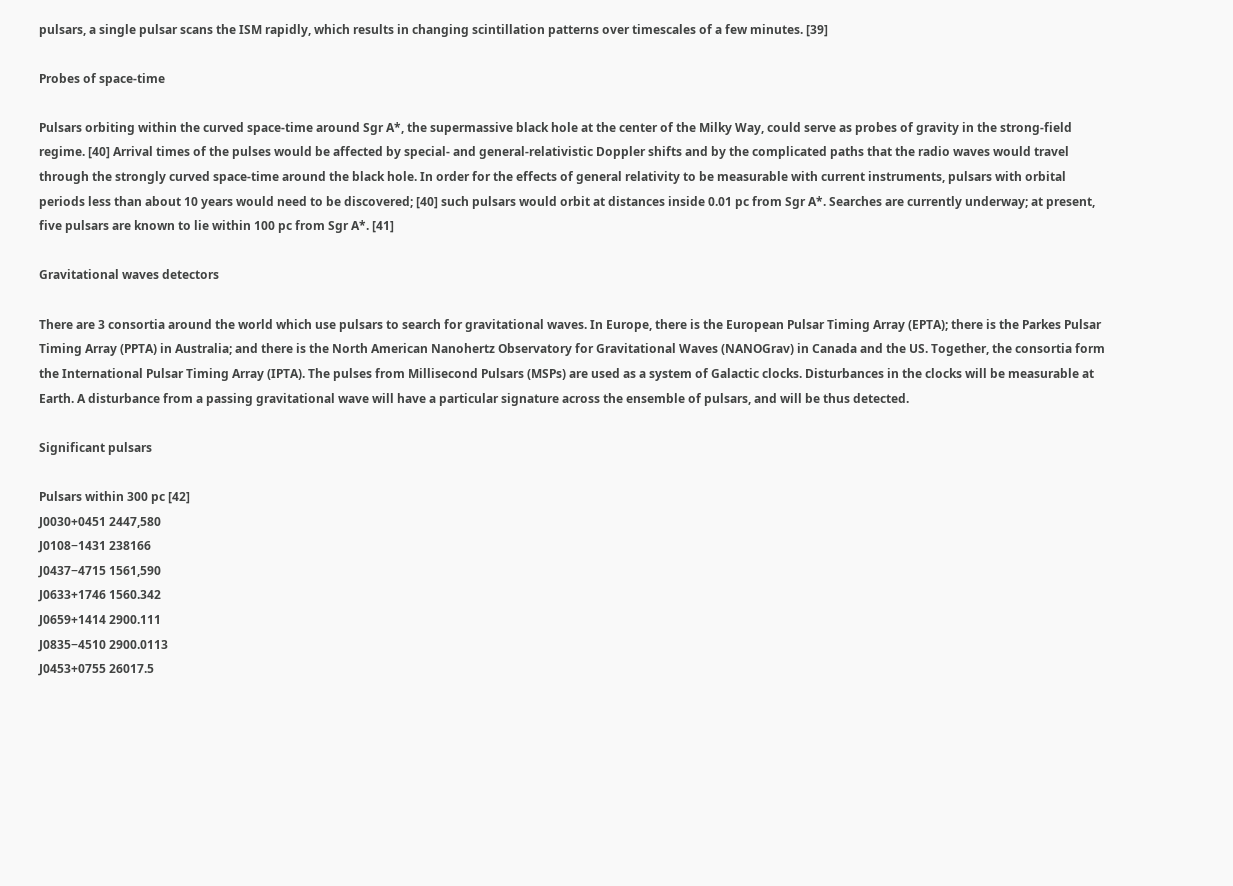pulsars, a single pulsar scans the ISM rapidly, which results in changing scintillation patterns over timescales of a few minutes. [39]

Probes of space-time

Pulsars orbiting within the curved space-time around Sgr A*, the supermassive black hole at the center of the Milky Way, could serve as probes of gravity in the strong-field regime. [40] Arrival times of the pulses would be affected by special- and general-relativistic Doppler shifts and by the complicated paths that the radio waves would travel through the strongly curved space-time around the black hole. In order for the effects of general relativity to be measurable with current instruments, pulsars with orbital periods less than about 10 years would need to be discovered; [40] such pulsars would orbit at distances inside 0.01 pc from Sgr A*. Searches are currently underway; at present, five pulsars are known to lie within 100 pc from Sgr A*. [41]

Gravitational waves detectors

There are 3 consortia around the world which use pulsars to search for gravitational waves. In Europe, there is the European Pulsar Timing Array (EPTA); there is the Parkes Pulsar Timing Array (PPTA) in Australia; and there is the North American Nanohertz Observatory for Gravitational Waves (NANOGrav) in Canada and the US. Together, the consortia form the International Pulsar Timing Array (IPTA). The pulses from Millisecond Pulsars (MSPs) are used as a system of Galactic clocks. Disturbances in the clocks will be measurable at Earth. A disturbance from a passing gravitational wave will have a particular signature across the ensemble of pulsars, and will be thus detected.

Significant pulsars

Pulsars within 300 pc [42]
J0030+0451 2447,580
J0108−1431 238166
J0437−4715 1561,590
J0633+1746 1560.342
J0659+1414 2900.111
J0835−4510 2900.0113
J0453+0755 26017.5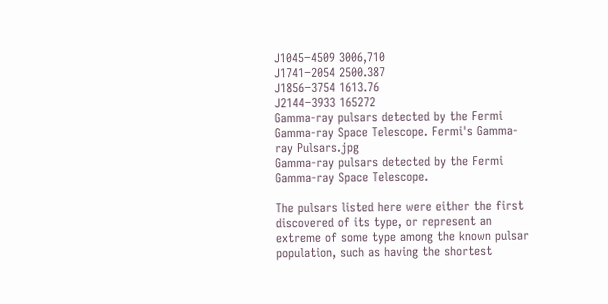J1045−4509 3006,710
J1741−2054 2500.387
J1856−3754 1613.76
J2144−3933 165272
Gamma-ray pulsars detected by the Fermi Gamma-ray Space Telescope. Fermi's Gamma-ray Pulsars.jpg
Gamma-ray pulsars detected by the Fermi Gamma-ray Space Telescope.

The pulsars listed here were either the first discovered of its type, or represent an extreme of some type among the known pulsar population, such as having the shortest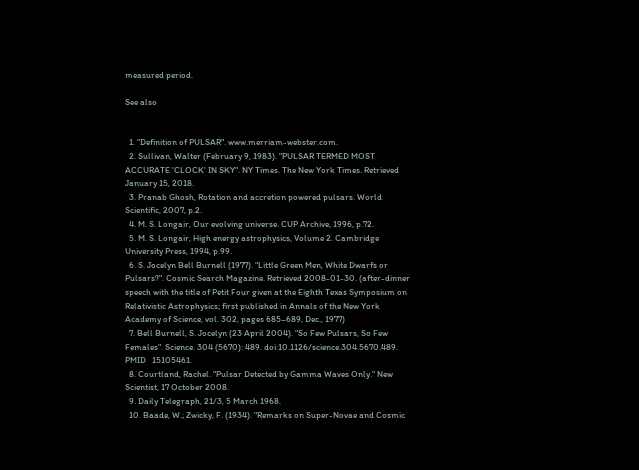measured period.

See also


  1. "Definition of PULSAR". www.merriam-webster.com.
  2. Sullivan, Walter (February 9, 1983). "PULSAR TERMED MOST ACCURATE 'CLOCK' IN SKY". NY Times. The New York Times. Retrieved January 15, 2018.
  3. Pranab Ghosh, Rotation and accretion powered pulsars. World Scientific, 2007, p.2.
  4. M. S. Longair, Our evolving universe. CUP Archive, 1996, p.72.
  5. M. S. Longair, High energy astrophysics, Volume 2. Cambridge University Press, 1994, p.99.
  6. S. Jocelyn Bell Burnell (1977). "Little Green Men, White Dwarfs or Pulsars?". Cosmic Search Magazine. Retrieved 2008-01-30. (after-dinner speech with the title of Petit Four given at the Eighth Texas Symposium on Relativistic Astrophysics; first published in Annals of the New York Academy of Science, vol. 302, pages 685–689, Dec., 1977)
  7. Bell Burnell, S. Jocelyn (23 April 2004). "So Few Pulsars, So Few Females". Science. 304 (5670): 489. doi:10.1126/science.304.5670.489. PMID   15105461.
  8. Courtland, Rachel. "Pulsar Detected by Gamma Waves Only." New Scientist, 17 October 2008.
  9. Daily Telegraph, 21/3, 5 March 1968.
  10. Baade, W.; Zwicky, F. (1934). "Remarks on Super-Novae and Cosmic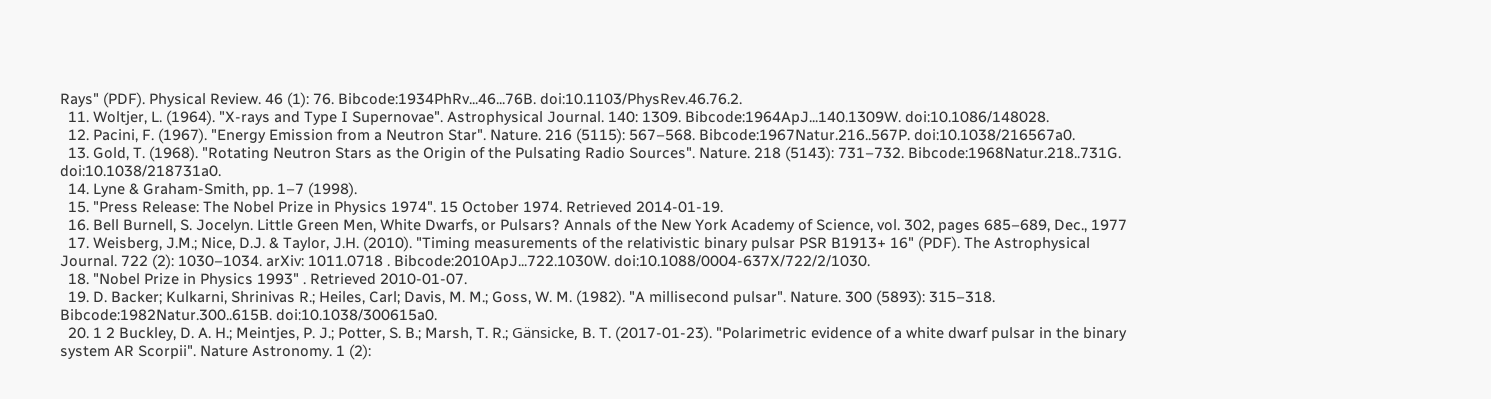Rays" (PDF). Physical Review. 46 (1): 76. Bibcode:1934PhRv...46...76B. doi:10.1103/PhysRev.46.76.2.
  11. Woltjer, L. (1964). "X-rays and Type I Supernovae". Astrophysical Journal. 140: 1309. Bibcode:1964ApJ...140.1309W. doi:10.1086/148028.
  12. Pacini, F. (1967). "Energy Emission from a Neutron Star". Nature. 216 (5115): 567–568. Bibcode:1967Natur.216..567P. doi:10.1038/216567a0.
  13. Gold, T. (1968). "Rotating Neutron Stars as the Origin of the Pulsating Radio Sources". Nature. 218 (5143): 731–732. Bibcode:1968Natur.218..731G. doi:10.1038/218731a0.
  14. Lyne & Graham-Smith, pp. 1–7 (1998).
  15. "Press Release: The Nobel Prize in Physics 1974". 15 October 1974. Retrieved 2014-01-19.
  16. Bell Burnell, S. Jocelyn. Little Green Men, White Dwarfs, or Pulsars? Annals of the New York Academy of Science, vol. 302, pages 685–689, Dec., 1977
  17. Weisberg, J.M.; Nice, D.J. & Taylor, J.H. (2010). "Timing measurements of the relativistic binary pulsar PSR B1913+ 16" (PDF). The Astrophysical Journal. 722 (2): 1030–1034. arXiv: 1011.0718 . Bibcode:2010ApJ...722.1030W. doi:10.1088/0004-637X/722/2/1030.
  18. "Nobel Prize in Physics 1993" . Retrieved 2010-01-07.
  19. D. Backer; Kulkarni, Shrinivas R.; Heiles, Carl; Davis, M. M.; Goss, W. M. (1982). "A millisecond pulsar". Nature. 300 (5893): 315–318. Bibcode:1982Natur.300..615B. doi:10.1038/300615a0.
  20. 1 2 Buckley, D. A. H.; Meintjes, P. J.; Potter, S. B.; Marsh, T. R.; Gänsicke, B. T. (2017-01-23). "Polarimetric evidence of a white dwarf pulsar in the binary system AR Scorpii". Nature Astronomy. 1 (2):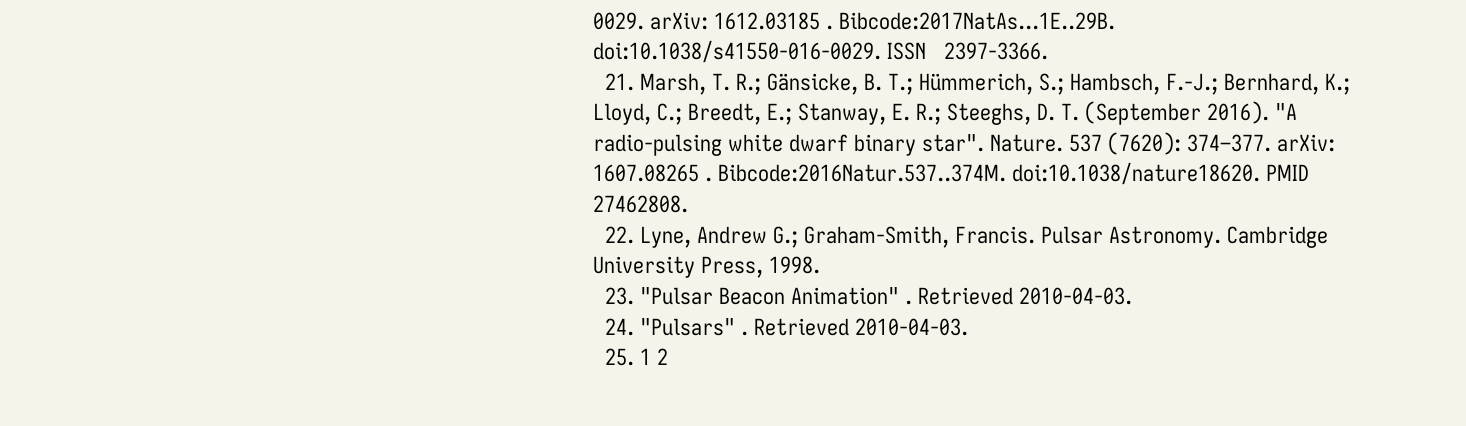0029. arXiv: 1612.03185 . Bibcode:2017NatAs...1E..29B. doi:10.1038/s41550-016-0029. ISSN   2397-3366.
  21. Marsh, T. R.; Gänsicke, B. T.; Hümmerich, S.; Hambsch, F.-J.; Bernhard, K.; Lloyd, C.; Breedt, E.; Stanway, E. R.; Steeghs, D. T. (September 2016). "A radio-pulsing white dwarf binary star". Nature. 537 (7620): 374–377. arXiv: 1607.08265 . Bibcode:2016Natur.537..374M. doi:10.1038/nature18620. PMID   27462808.
  22. Lyne, Andrew G.; Graham-Smith, Francis. Pulsar Astronomy. Cambridge University Press, 1998.
  23. "Pulsar Beacon Animation" . Retrieved 2010-04-03.
  24. "Pulsars" . Retrieved 2010-04-03.
  25. 1 2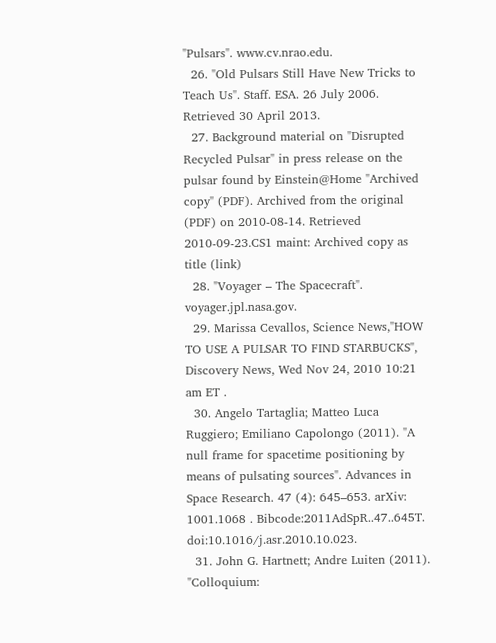"Pulsars". www.cv.nrao.edu.
  26. "Old Pulsars Still Have New Tricks to Teach Us". Staff. ESA. 26 July 2006. Retrieved 30 April 2013.
  27. Background material on "Disrupted Recycled Pulsar" in press release on the pulsar found by Einstein@Home "Archived copy" (PDF). Archived from the original (PDF) on 2010-08-14. Retrieved 2010-09-23.CS1 maint: Archived copy as title (link)
  28. "Voyager – The Spacecraft". voyager.jpl.nasa.gov.
  29. Marissa Cevallos, Science News,"HOW TO USE A PULSAR TO FIND STARBUCKS", Discovery News, Wed Nov 24, 2010 10:21 am ET .
  30. Angelo Tartaglia; Matteo Luca Ruggiero; Emiliano Capolongo (2011). "A null frame for spacetime positioning by means of pulsating sources". Advances in Space Research. 47 (4): 645–653. arXiv: 1001.1068 . Bibcode:2011AdSpR..47..645T. doi:10.1016/j.asr.2010.10.023.
  31. John G. Hartnett; Andre Luiten (2011). "Colloquium: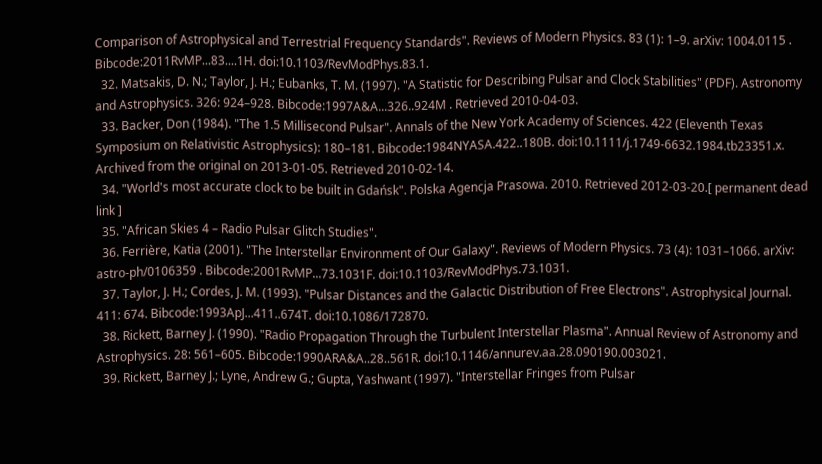Comparison of Astrophysical and Terrestrial Frequency Standards". Reviews of Modern Physics. 83 (1): 1–9. arXiv: 1004.0115 . Bibcode:2011RvMP...83....1H. doi:10.1103/RevModPhys.83.1.
  32. Matsakis, D. N.; Taylor, J. H.; Eubanks, T. M. (1997). "A Statistic for Describing Pulsar and Clock Stabilities" (PDF). Astronomy and Astrophysics. 326: 924–928. Bibcode:1997A&A...326..924M . Retrieved 2010-04-03.
  33. Backer, Don (1984). "The 1.5 Millisecond Pulsar". Annals of the New York Academy of Sciences. 422 (Eleventh Texas Symposium on Relativistic Astrophysics): 180–181. Bibcode:1984NYASA.422..180B. doi:10.1111/j.1749-6632.1984.tb23351.x. Archived from the original on 2013-01-05. Retrieved 2010-02-14.
  34. "World's most accurate clock to be built in Gdańsk". Polska Agencja Prasowa. 2010. Retrieved 2012-03-20.[ permanent dead link ]
  35. "African Skies 4 – Radio Pulsar Glitch Studies".
  36. Ferrière, Katia (2001). "The Interstellar Environment of Our Galaxy". Reviews of Modern Physics. 73 (4): 1031–1066. arXiv: astro-ph/0106359 . Bibcode:2001RvMP...73.1031F. doi:10.1103/RevModPhys.73.1031.
  37. Taylor, J. H.; Cordes, J. M. (1993). "Pulsar Distances and the Galactic Distribution of Free Electrons". Astrophysical Journal. 411: 674. Bibcode:1993ApJ...411..674T. doi:10.1086/172870.
  38. Rickett, Barney J. (1990). "Radio Propagation Through the Turbulent Interstellar Plasma". Annual Review of Astronomy and Astrophysics. 28: 561–605. Bibcode:1990ARA&A..28..561R. doi:10.1146/annurev.aa.28.090190.003021.
  39. Rickett, Barney J.; Lyne, Andrew G.; Gupta, Yashwant (1997). "Interstellar Fringes from Pulsar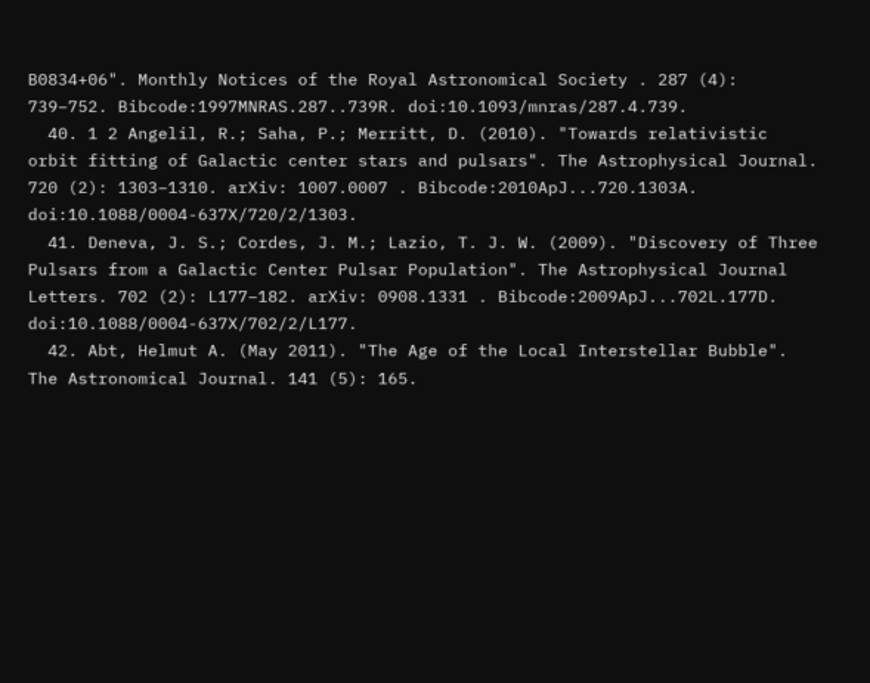B0834+06". Monthly Notices of the Royal Astronomical Society . 287 (4): 739–752. Bibcode:1997MNRAS.287..739R. doi:10.1093/mnras/287.4.739.
  40. 1 2 Angelil, R.; Saha, P.; Merritt, D. (2010). "Towards relativistic orbit fitting of Galactic center stars and pulsars". The Astrophysical Journal. 720 (2): 1303–1310. arXiv: 1007.0007 . Bibcode:2010ApJ...720.1303A. doi:10.1088/0004-637X/720/2/1303.
  41. Deneva, J. S.; Cordes, J. M.; Lazio, T. J. W. (2009). "Discovery of Three Pulsars from a Galactic Center Pulsar Population". The Astrophysical Journal Letters. 702 (2): L177–182. arXiv: 0908.1331 . Bibcode:2009ApJ...702L.177D. doi:10.1088/0004-637X/702/2/L177.
  42. Abt, Helmut A. (May 2011). "The Age of the Local Interstellar Bubble". The Astronomical Journal. 141 (5): 165.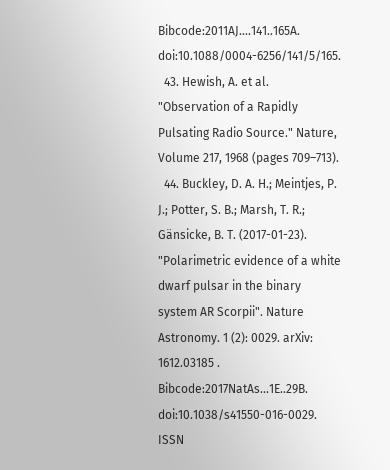Bibcode:2011AJ....141..165A. doi:10.1088/0004-6256/141/5/165.
  43. Hewish, A. et al. "Observation of a Rapidly Pulsating Radio Source." Nature, Volume 217, 1968 (pages 709–713).
  44. Buckley, D. A. H.; Meintjes, P. J.; Potter, S. B.; Marsh, T. R.; Gänsicke, B. T. (2017-01-23). "Polarimetric evidence of a white dwarf pulsar in the binary system AR Scorpii". Nature Astronomy. 1 (2): 0029. arXiv: 1612.03185 . Bibcode:2017NatAs...1E..29B. doi:10.1038/s41550-016-0029. ISSN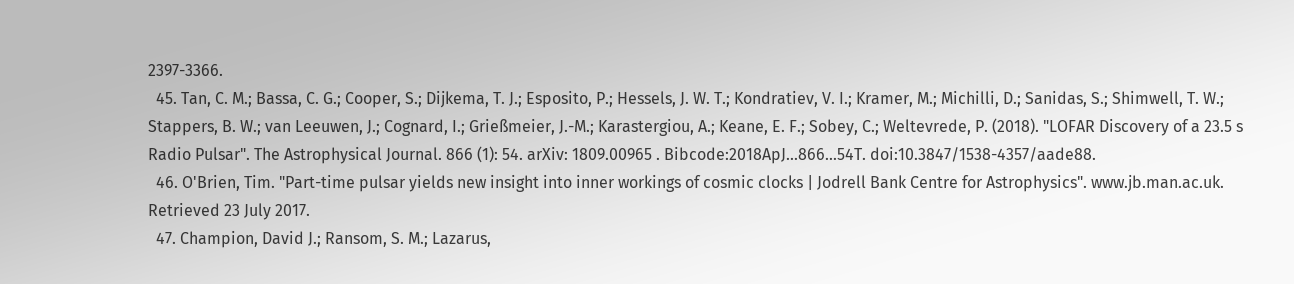2397-3366.
  45. Tan, C. M.; Bassa, C. G.; Cooper, S.; Dijkema, T. J.; Esposito, P.; Hessels, J. W. T.; Kondratiev, V. I.; Kramer, M.; Michilli, D.; Sanidas, S.; Shimwell, T. W.; Stappers, B. W.; van Leeuwen, J.; Cognard, I.; Grießmeier, J.-M.; Karastergiou, A.; Keane, E. F.; Sobey, C.; Weltevrede, P. (2018). "LOFAR Discovery of a 23.5 s Radio Pulsar". The Astrophysical Journal. 866 (1): 54. arXiv: 1809.00965 . Bibcode:2018ApJ...866...54T. doi:10.3847/1538-4357/aade88.
  46. O'Brien, Tim. "Part-time pulsar yields new insight into inner workings of cosmic clocks | Jodrell Bank Centre for Astrophysics". www.jb.man.ac.uk. Retrieved 23 July 2017.
  47. Champion, David J.; Ransom, S. M.; Lazarus,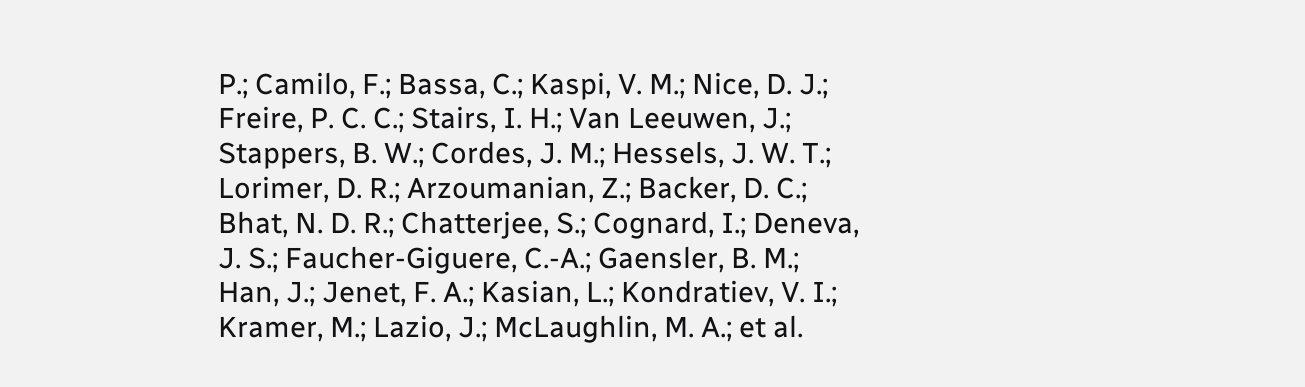P.; Camilo, F.; Bassa, C.; Kaspi, V. M.; Nice, D. J.; Freire, P. C. C.; Stairs, I. H.; Van Leeuwen, J.; Stappers, B. W.; Cordes, J. M.; Hessels, J. W. T.; Lorimer, D. R.; Arzoumanian, Z.; Backer, D. C.; Bhat, N. D. R.; Chatterjee, S.; Cognard, I.; Deneva, J. S.; Faucher-Giguere, C.-A.; Gaensler, B. M.; Han, J.; Jenet, F. A.; Kasian, L.; Kondratiev, V. I.; Kramer, M.; Lazio, J.; McLaughlin, M. A.; et al.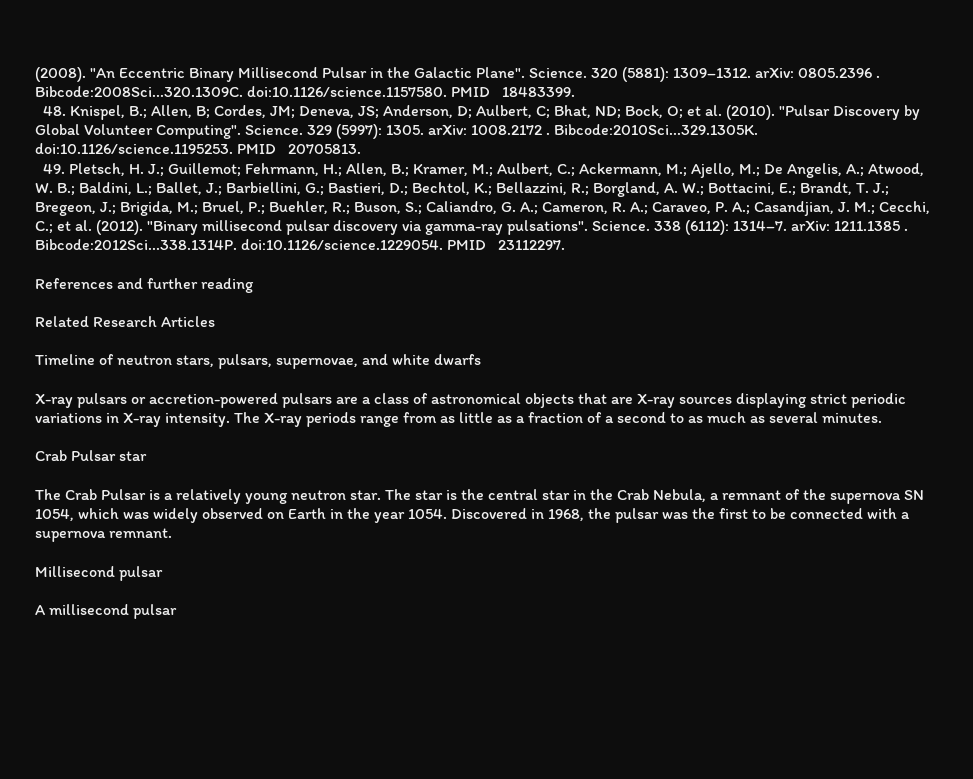(2008). "An Eccentric Binary Millisecond Pulsar in the Galactic Plane". Science. 320 (5881): 1309–1312. arXiv: 0805.2396 . Bibcode:2008Sci...320.1309C. doi:10.1126/science.1157580. PMID   18483399.
  48. Knispel, B.; Allen, B; Cordes, JM; Deneva, JS; Anderson, D; Aulbert, C; Bhat, ND; Bock, O; et al. (2010). "Pulsar Discovery by Global Volunteer Computing". Science. 329 (5997): 1305. arXiv: 1008.2172 . Bibcode:2010Sci...329.1305K. doi:10.1126/science.1195253. PMID   20705813.
  49. Pletsch, H. J.; Guillemot; Fehrmann, H.; Allen, B.; Kramer, M.; Aulbert, C.; Ackermann, M.; Ajello, M.; De Angelis, A.; Atwood, W. B.; Baldini, L.; Ballet, J.; Barbiellini, G.; Bastieri, D.; Bechtol, K.; Bellazzini, R.; Borgland, A. W.; Bottacini, E.; Brandt, T. J.; Bregeon, J.; Brigida, M.; Bruel, P.; Buehler, R.; Buson, S.; Caliandro, G. A.; Cameron, R. A.; Caraveo, P. A.; Casandjian, J. M.; Cecchi, C.; et al. (2012). "Binary millisecond pulsar discovery via gamma-ray pulsations". Science. 338 (6112): 1314–7. arXiv: 1211.1385 . Bibcode:2012Sci...338.1314P. doi:10.1126/science.1229054. PMID   23112297.

References and further reading

Related Research Articles

Timeline of neutron stars, pulsars, supernovae, and white dwarfs

X-ray pulsars or accretion-powered pulsars are a class of astronomical objects that are X-ray sources displaying strict periodic variations in X-ray intensity. The X-ray periods range from as little as a fraction of a second to as much as several minutes.

Crab Pulsar star

The Crab Pulsar is a relatively young neutron star. The star is the central star in the Crab Nebula, a remnant of the supernova SN 1054, which was widely observed on Earth in the year 1054. Discovered in 1968, the pulsar was the first to be connected with a supernova remnant.

Millisecond pulsar

A millisecond pulsar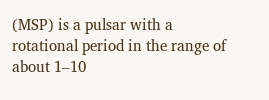(MSP) is a pulsar with a rotational period in the range of about 1–10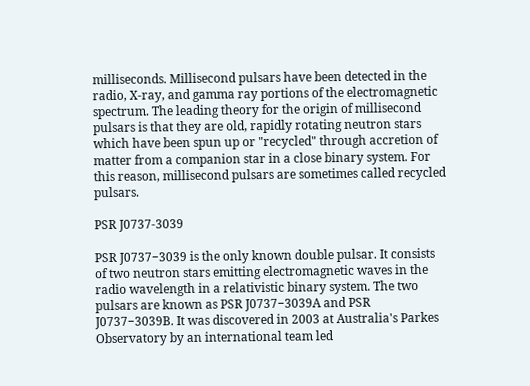milliseconds. Millisecond pulsars have been detected in the radio, X-ray, and gamma ray portions of the electromagnetic spectrum. The leading theory for the origin of millisecond pulsars is that they are old, rapidly rotating neutron stars which have been spun up or "recycled" through accretion of matter from a companion star in a close binary system. For this reason, millisecond pulsars are sometimes called recycled pulsars.

PSR J0737-3039

PSR J0737−3039 is the only known double pulsar. It consists of two neutron stars emitting electromagnetic waves in the radio wavelength in a relativistic binary system. The two pulsars are known as PSR J0737−3039A and PSR J0737−3039B. It was discovered in 2003 at Australia's Parkes Observatory by an international team led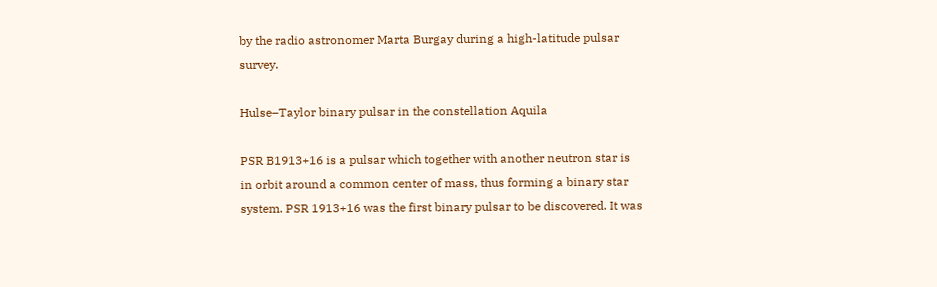by the radio astronomer Marta Burgay during a high-latitude pulsar survey.

Hulse–Taylor binary pulsar in the constellation Aquila

PSR B1913+16 is a pulsar which together with another neutron star is in orbit around a common center of mass, thus forming a binary star system. PSR 1913+16 was the first binary pulsar to be discovered. It was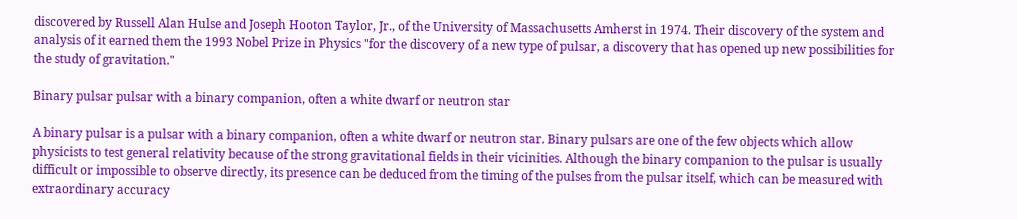discovered by Russell Alan Hulse and Joseph Hooton Taylor, Jr., of the University of Massachusetts Amherst in 1974. Their discovery of the system and analysis of it earned them the 1993 Nobel Prize in Physics "for the discovery of a new type of pulsar, a discovery that has opened up new possibilities for the study of gravitation."

Binary pulsar pulsar with a binary companion, often a white dwarf or neutron star

A binary pulsar is a pulsar with a binary companion, often a white dwarf or neutron star. Binary pulsars are one of the few objects which allow physicists to test general relativity because of the strong gravitational fields in their vicinities. Although the binary companion to the pulsar is usually difficult or impossible to observe directly, its presence can be deduced from the timing of the pulses from the pulsar itself, which can be measured with extraordinary accuracy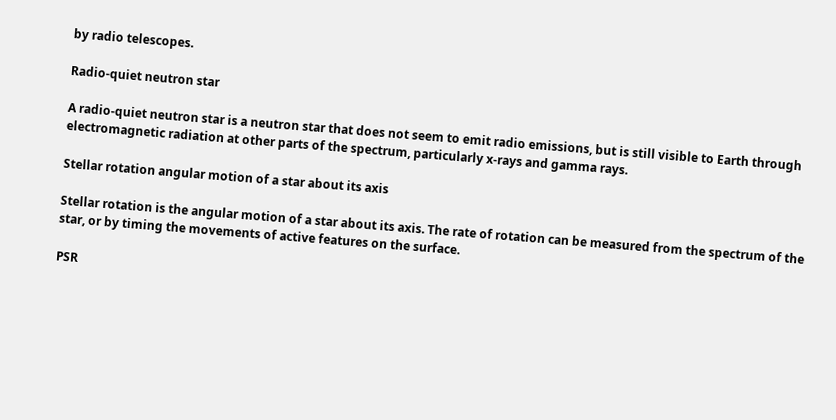by radio telescopes.

Radio-quiet neutron star

A radio-quiet neutron star is a neutron star that does not seem to emit radio emissions, but is still visible to Earth through electromagnetic radiation at other parts of the spectrum, particularly x-rays and gamma rays.

Stellar rotation angular motion of a star about its axis

Stellar rotation is the angular motion of a star about its axis. The rate of rotation can be measured from the spectrum of the star, or by timing the movements of active features on the surface.

PSR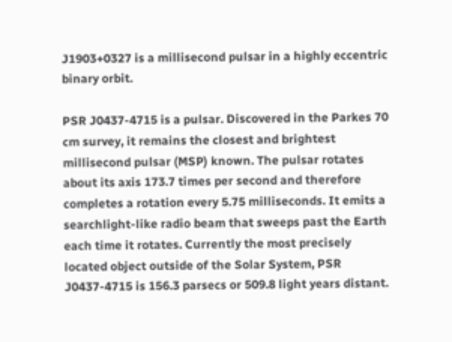J1903+0327 is a millisecond pulsar in a highly eccentric binary orbit.

PSR J0437-4715 is a pulsar. Discovered in the Parkes 70 cm survey, it remains the closest and brightest millisecond pulsar (MSP) known. The pulsar rotates about its axis 173.7 times per second and therefore completes a rotation every 5.75 milliseconds. It emits a searchlight-like radio beam that sweeps past the Earth each time it rotates. Currently the most precisely located object outside of the Solar System, PSR J0437-4715 is 156.3 parsecs or 509.8 light years distant.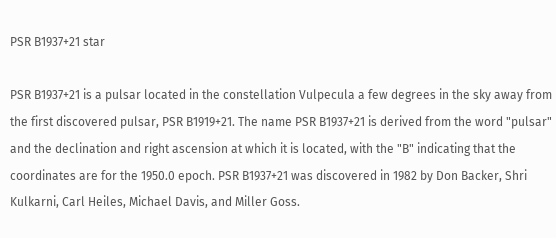PSR B1937+21 star

PSR B1937+21 is a pulsar located in the constellation Vulpecula a few degrees in the sky away from the first discovered pulsar, PSR B1919+21. The name PSR B1937+21 is derived from the word "pulsar" and the declination and right ascension at which it is located, with the "B" indicating that the coordinates are for the 1950.0 epoch. PSR B1937+21 was discovered in 1982 by Don Backer, Shri Kulkarni, Carl Heiles, Michael Davis, and Miller Goss.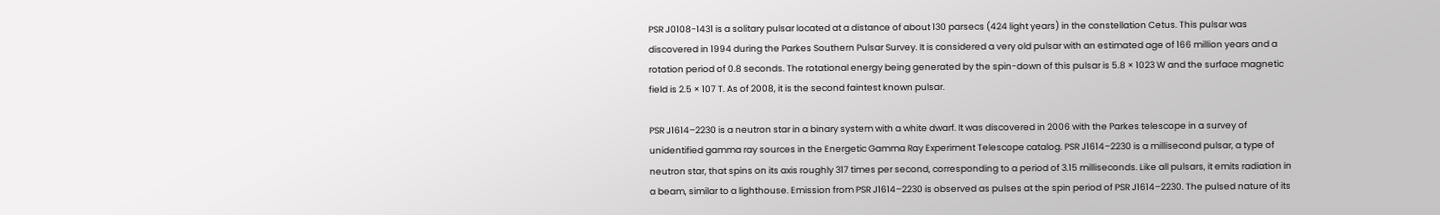PSR J0108-1431 is a solitary pulsar located at a distance of about 130 parsecs (424 light years) in the constellation Cetus. This pulsar was discovered in 1994 during the Parkes Southern Pulsar Survey. It is considered a very old pulsar with an estimated age of 166 million years and a rotation period of 0.8 seconds. The rotational energy being generated by the spin-down of this pulsar is 5.8 × 1023 W and the surface magnetic field is 2.5 × 107 T. As of 2008, it is the second faintest known pulsar.

PSR J1614–2230 is a neutron star in a binary system with a white dwarf. It was discovered in 2006 with the Parkes telescope in a survey of unidentified gamma ray sources in the Energetic Gamma Ray Experiment Telescope catalog. PSR J1614–2230 is a millisecond pulsar, a type of neutron star, that spins on its axis roughly 317 times per second, corresponding to a period of 3.15 milliseconds. Like all pulsars, it emits radiation in a beam, similar to a lighthouse. Emission from PSR J1614–2230 is observed as pulses at the spin period of PSR J1614–2230. The pulsed nature of its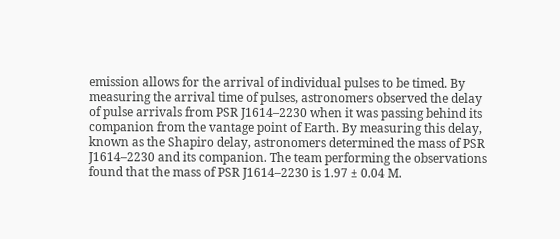emission allows for the arrival of individual pulses to be timed. By measuring the arrival time of pulses, astronomers observed the delay of pulse arrivals from PSR J1614–2230 when it was passing behind its companion from the vantage point of Earth. By measuring this delay, known as the Shapiro delay, astronomers determined the mass of PSR J1614–2230 and its companion. The team performing the observations found that the mass of PSR J1614–2230 is 1.97 ± 0.04 M.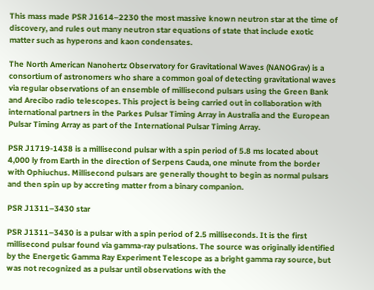This mass made PSR J1614–2230 the most massive known neutron star at the time of discovery, and rules out many neutron star equations of state that include exotic matter such as hyperons and kaon condensates.

The North American Nanohertz Observatory for Gravitational Waves (NANOGrav) is a consortium of astronomers who share a common goal of detecting gravitational waves via regular observations of an ensemble of millisecond pulsars using the Green Bank and Arecibo radio telescopes. This project is being carried out in collaboration with international partners in the Parkes Pulsar Timing Array in Australia and the European Pulsar Timing Array as part of the International Pulsar Timing Array.

PSR J1719-1438 is a millisecond pulsar with a spin period of 5.8 ms located about 4,000 ly from Earth in the direction of Serpens Cauda, one minute from the border with Ophiuchus. Millisecond pulsars are generally thought to begin as normal pulsars and then spin up by accreting matter from a binary companion.

PSR J1311–3430 star

PSR J1311–3430 is a pulsar with a spin period of 2.5 milliseconds. It is the first millisecond pulsar found via gamma-ray pulsations. The source was originally identified by the Energetic Gamma Ray Experiment Telescope as a bright gamma ray source, but was not recognized as a pulsar until observations with the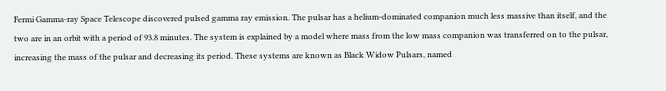Fermi Gamma-ray Space Telescope discovered pulsed gamma ray emission. The pulsar has a helium-dominated companion much less massive than itself, and the two are in an orbit with a period of 93.8 minutes. The system is explained by a model where mass from the low mass companion was transferred on to the pulsar, increasing the mass of the pulsar and decreasing its period. These systems are known as Black Widow Pulsars, named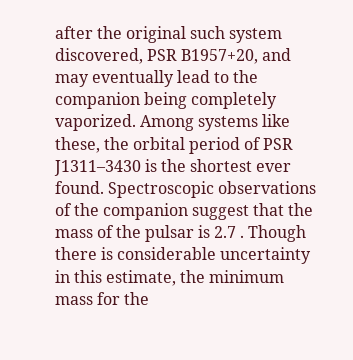after the original such system discovered, PSR B1957+20, and may eventually lead to the companion being completely vaporized. Among systems like these, the orbital period of PSR J1311–3430 is the shortest ever found. Spectroscopic observations of the companion suggest that the mass of the pulsar is 2.7 . Though there is considerable uncertainty in this estimate, the minimum mass for the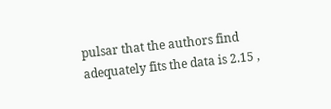pulsar that the authors find adequately fits the data is 2.15 ,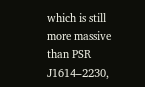which is still more massive than PSR J1614–2230,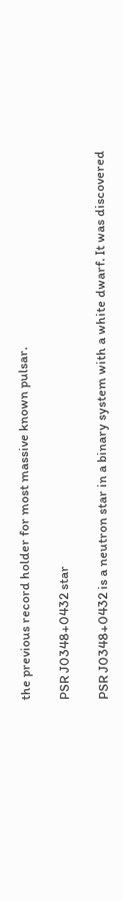the previous record holder for most massive known pulsar.

PSR J0348+0432 star

PSR J0348+0432 is a neutron star in a binary system with a white dwarf. It was discovered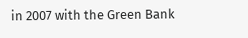in 2007 with the Green Bank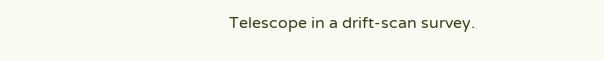Telescope in a drift-scan survey.